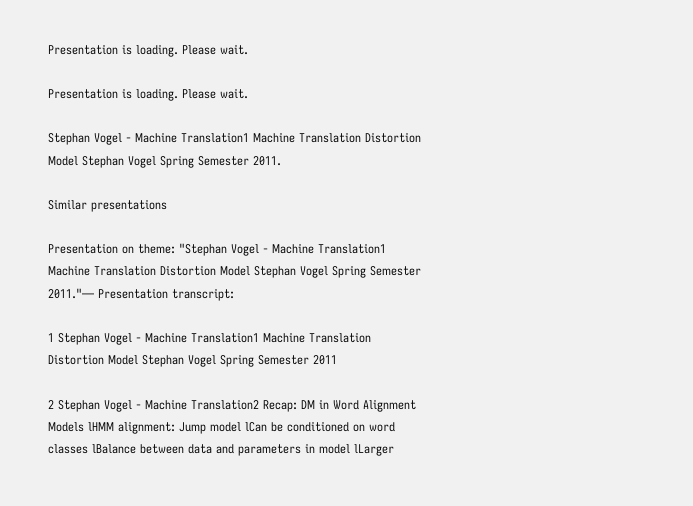Presentation is loading. Please wait.

Presentation is loading. Please wait.

Stephan Vogel - Machine Translation1 Machine Translation Distortion Model Stephan Vogel Spring Semester 2011.

Similar presentations

Presentation on theme: "Stephan Vogel - Machine Translation1 Machine Translation Distortion Model Stephan Vogel Spring Semester 2011."— Presentation transcript:

1 Stephan Vogel - Machine Translation1 Machine Translation Distortion Model Stephan Vogel Spring Semester 2011

2 Stephan Vogel - Machine Translation2 Recap: DM in Word Alignment Models lHMM alignment: Jump model lCan be conditioned on word classes lBalance between data and parameters in model lLarger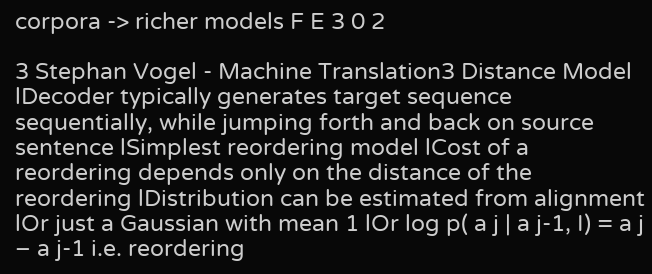corpora -> richer models F E 3 0 2

3 Stephan Vogel - Machine Translation3 Distance Model lDecoder typically generates target sequence sequentially, while jumping forth and back on source sentence lSimplest reordering model lCost of a reordering depends only on the distance of the reordering lDistribution can be estimated from alignment lOr just a Gaussian with mean 1 lOr log p( a j | a j-1, I) = a j – a j-1 i.e. reordering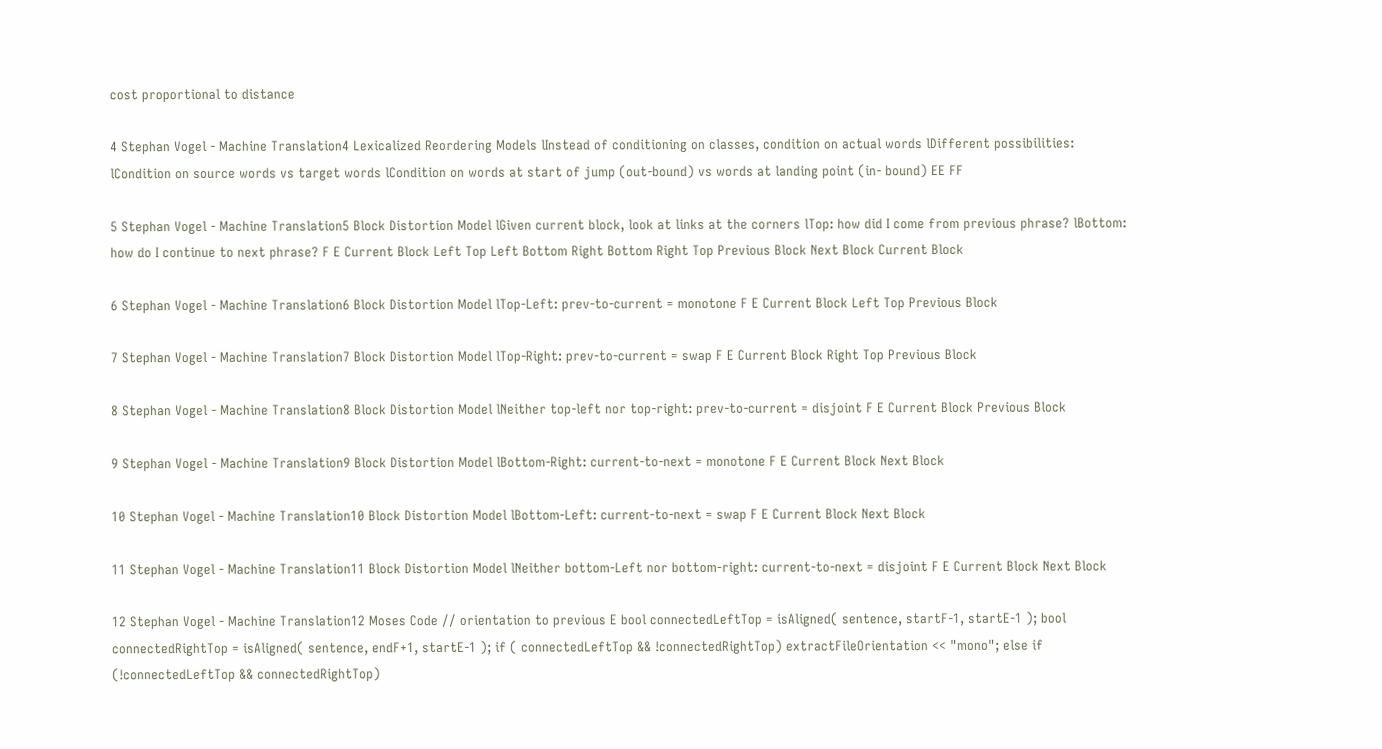cost proportional to distance

4 Stephan Vogel - Machine Translation4 Lexicalized Reordering Models lInstead of conditioning on classes, condition on actual words lDifferent possibilities: lCondition on source words vs target words lCondition on words at start of jump (out-bound) vs words at landing point (in- bound) EE FF

5 Stephan Vogel - Machine Translation5 Block Distortion Model lGiven current block, look at links at the corners lTop: how did I come from previous phrase? lBottom: how do I continue to next phrase? F E Current Block Left Top Left Bottom Right Bottom Right Top Previous Block Next Block Current Block

6 Stephan Vogel - Machine Translation6 Block Distortion Model lTop-Left: prev-to-current = monotone F E Current Block Left Top Previous Block

7 Stephan Vogel - Machine Translation7 Block Distortion Model lTop-Right: prev-to-current = swap F E Current Block Right Top Previous Block

8 Stephan Vogel - Machine Translation8 Block Distortion Model lNeither top-left nor top-right: prev-to-current = disjoint F E Current Block Previous Block

9 Stephan Vogel - Machine Translation9 Block Distortion Model lBottom-Right: current-to-next = monotone F E Current Block Next Block

10 Stephan Vogel - Machine Translation10 Block Distortion Model lBottom-Left: current-to-next = swap F E Current Block Next Block

11 Stephan Vogel - Machine Translation11 Block Distortion Model lNeither bottom-Left nor bottom-right: current-to-next = disjoint F E Current Block Next Block

12 Stephan Vogel - Machine Translation12 Moses Code // orientation to previous E bool connectedLeftTop = isAligned( sentence, startF-1, startE-1 ); bool connectedRightTop = isAligned( sentence, endF+1, startE-1 ); if ( connectedLeftTop && !connectedRightTop) extractFileOrientation << "mono"; else if (!connectedLeftTop && connectedRightTop)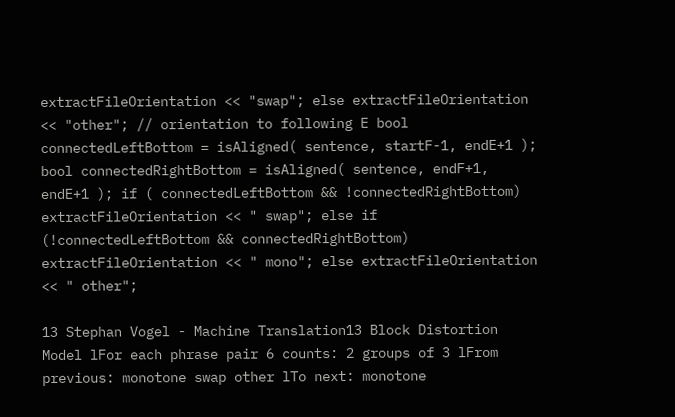extractFileOrientation << "swap"; else extractFileOrientation << "other"; // orientation to following E bool connectedLeftBottom = isAligned( sentence, startF-1, endE+1 ); bool connectedRightBottom = isAligned( sentence, endF+1, endE+1 ); if ( connectedLeftBottom && !connectedRightBottom) extractFileOrientation << " swap"; else if (!connectedLeftBottom && connectedRightBottom) extractFileOrientation << " mono"; else extractFileOrientation << " other";

13 Stephan Vogel - Machine Translation13 Block Distortion Model lFor each phrase pair 6 counts: 2 groups of 3 lFrom previous: monotone swap other lTo next: monotone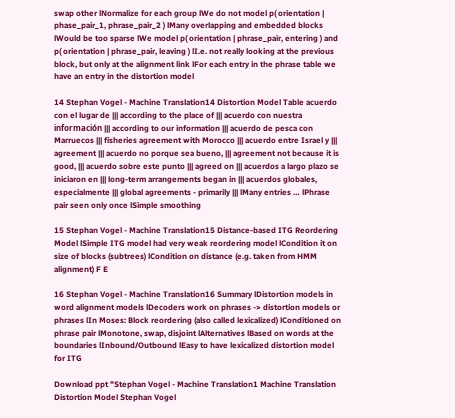swap other lNormalize for each group lWe do not model p( orientation | phase_pair_1, phrase_pair_2 ) lMany overlapping and embedded blocks lWould be too sparse lWe model p( orientation | phrase_pair, entering ) and p( orientation | phrase_pair, leaving ) lI.e. not really looking at the previous block, but only at the alignment link lFor each entry in the phrase table we have an entry in the distortion model

14 Stephan Vogel - Machine Translation14 Distortion Model Table acuerdo con el lugar de ||| according to the place of ||| acuerdo con nuestra información ||| according to our information ||| acuerdo de pesca con Marruecos ||| fisheries agreement with Morocco ||| acuerdo entre Israel y ||| agreement ||| acuerdo no porque sea bueno, ||| agreement not because it is good, ||| acuerdo sobre este punto ||| agreed on ||| acuerdos a largo plazo se iniciaron en ||| long-term arrangements began in ||| acuerdos globales, especialmente ||| global agreements - primarily ||| lMany entries … lPhrase pair seen only once lSimple smoothing

15 Stephan Vogel - Machine Translation15 Distance-based ITG Reordering Model lSimple ITG model had very weak reordering model lCondition it on size of blocks (subtrees) lCondition on distance (e.g. taken from HMM alignment) F E

16 Stephan Vogel - Machine Translation16 Summary lDistortion models in word alignment models lDecoders work on phrases -> distortion models or phrases lIn Moses: Block reordering (also called lexicalized) lConditioned on phrase pair lMonotone, swap, disjoint lAlternatives lBased on words at the boundaries lInbound/Outbound lEasy to have lexicalized distortion model for ITG

Download ppt "Stephan Vogel - Machine Translation1 Machine Translation Distortion Model Stephan Vogel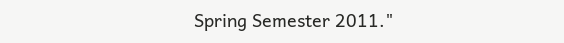Spring Semester 2011."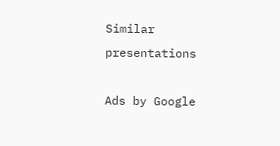Similar presentations

Ads by Google